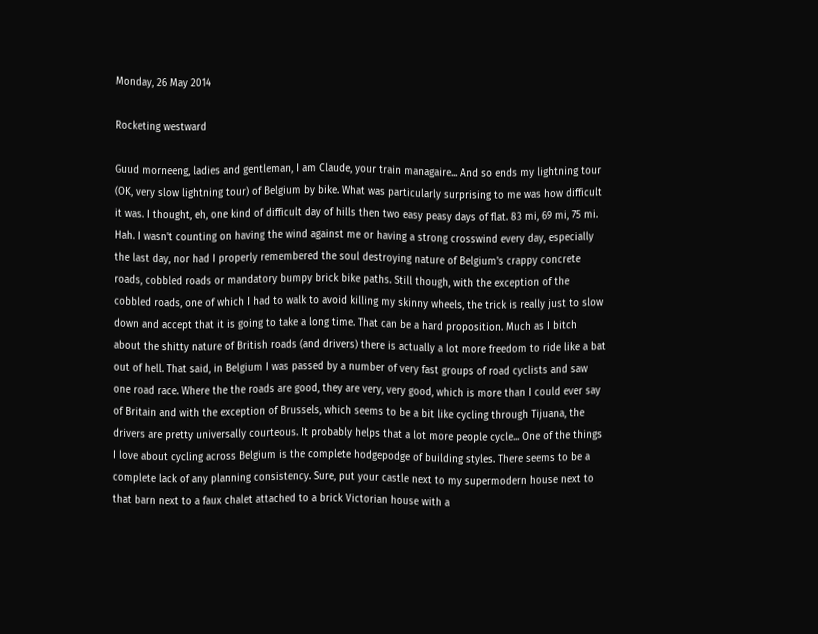Monday, 26 May 2014

Rocketing westward

Guud morneeng, ladies and gentleman, I am Claude, your train managaire... And so ends my lightning tour (OK, very slow lightning tour) of Belgium by bike. What was particularly surprising to me was how difficult it was. I thought, eh, one kind of difficult day of hills then two easy peasy days of flat. 83 mi, 69 mi, 75 mi. Hah. I wasn't counting on having the wind against me or having a strong crosswind every day, especially the last day, nor had I properly remembered the soul destroying nature of Belgium's crappy concrete roads, cobbled roads or mandatory bumpy brick bike paths. Still though, with the exception of the cobbled roads, one of which I had to walk to avoid killing my skinny wheels, the trick is really just to slow down and accept that it is going to take a long time. That can be a hard proposition. Much as I bitch about the shitty nature of British roads (and drivers) there is actually a lot more freedom to ride like a bat out of hell. That said, in Belgium I was passed by a number of very fast groups of road cyclists and saw one road race. Where the the roads are good, they are very, very good, which is more than I could ever say of Britain and with the exception of Brussels, which seems to be a bit like cycling through Tijuana, the drivers are pretty universally courteous. It probably helps that a lot more people cycle... One of the things I love about cycling across Belgium is the complete hodgepodge of building styles. There seems to be a complete lack of any planning consistency. Sure, put your castle next to my supermodern house next to that barn next to a faux chalet attached to a brick Victorian house with a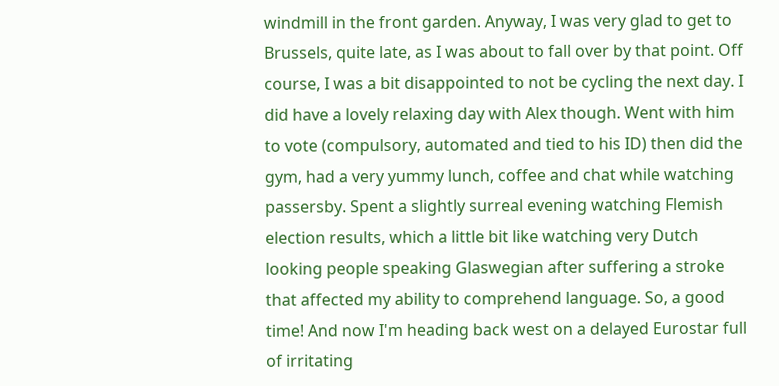windmill in the front garden. Anyway, I was very glad to get to Brussels, quite late, as I was about to fall over by that point. Off course, I was a bit disappointed to not be cycling the next day. I did have a lovely relaxing day with Alex though. Went with him to vote (compulsory, automated and tied to his ID) then did the gym, had a very yummy lunch, coffee and chat while watching passersby. Spent a slightly surreal evening watching Flemish election results, which a little bit like watching very Dutch looking people speaking Glaswegian after suffering a stroke that affected my ability to comprehend language. So, a good time! And now I'm heading back west on a delayed Eurostar full of irritating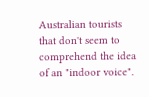Australian tourists that don't seem to comprehend the idea of an "indoor voice".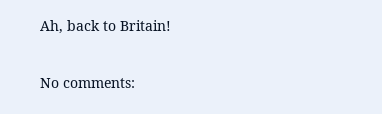Ah, back to Britain!

No comments: